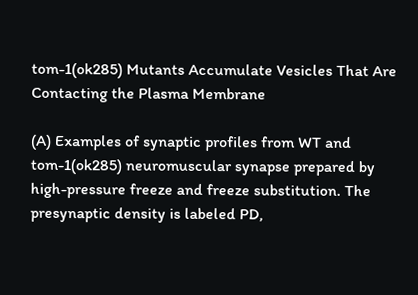tom-1(ok285) Mutants Accumulate Vesicles That Are Contacting the Plasma Membrane

(A) Examples of synaptic profiles from WT and tom-1(ok285) neuromuscular synapse prepared by high-pressure freeze and freeze substitution. The presynaptic density is labeled PD,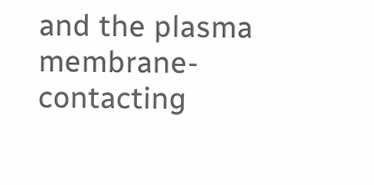and the plasma membrane-contacting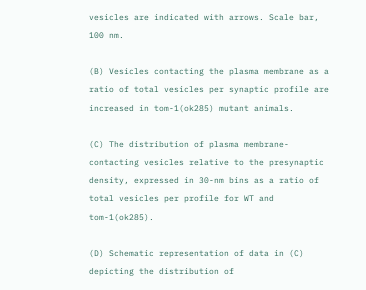vesicles are indicated with arrows. Scale bar, 100 nm.

(B) Vesicles contacting the plasma membrane as a ratio of total vesicles per synaptic profile are increased in tom-1(ok285) mutant animals.

(C) The distribution of plasma membrane-contacting vesicles relative to the presynaptic density, expressed in 30-nm bins as a ratio of total vesicles per profile for WT and tom-1(ok285).

(D) Schematic representation of data in (C) depicting the distribution of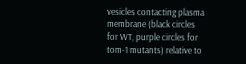vesicles contacting plasma membrane (black circles for WT, purple circles for tom-1 mutants) relative to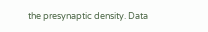the presynaptic density. Data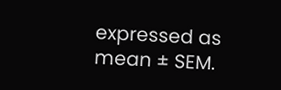expressed as mean ± SEM.